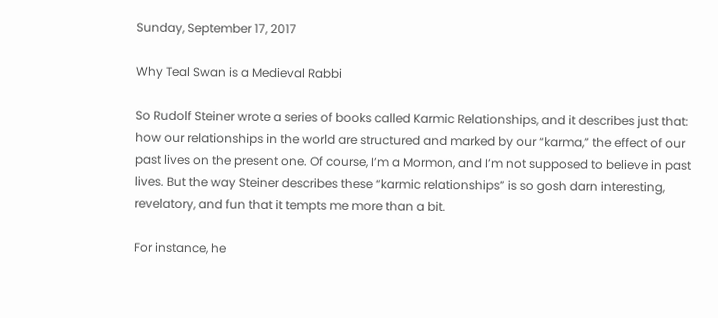Sunday, September 17, 2017

Why Teal Swan is a Medieval Rabbi

So Rudolf Steiner wrote a series of books called Karmic Relationships, and it describes just that: how our relationships in the world are structured and marked by our “karma,” the effect of our past lives on the present one. Of course, I’m a Mormon, and I’m not supposed to believe in past lives. But the way Steiner describes these “karmic relationships” is so gosh darn interesting, revelatory, and fun that it tempts me more than a bit.

For instance, he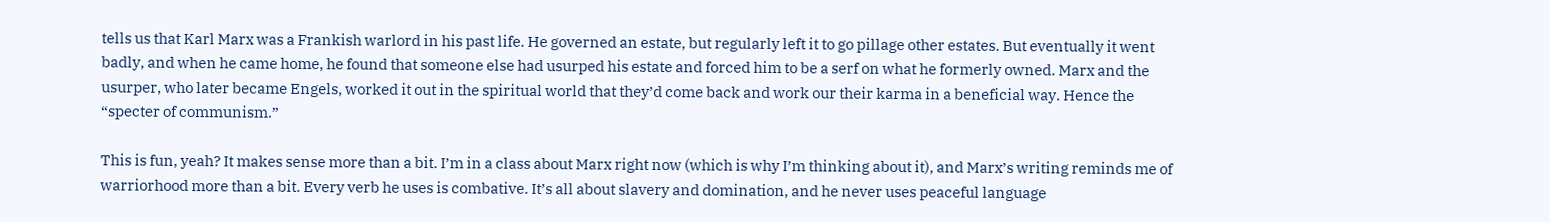tells us that Karl Marx was a Frankish warlord in his past life. He governed an estate, but regularly left it to go pillage other estates. But eventually it went badly, and when he came home, he found that someone else had usurped his estate and forced him to be a serf on what he formerly owned. Marx and the usurper, who later became Engels, worked it out in the spiritual world that they’d come back and work our their karma in a beneficial way. Hence the “specter of communism.”

This is fun, yeah? It makes sense more than a bit. I’m in a class about Marx right now (which is why I’m thinking about it), and Marx’s writing reminds me of warriorhood more than a bit. Every verb he uses is combative. It’s all about slavery and domination, and he never uses peaceful language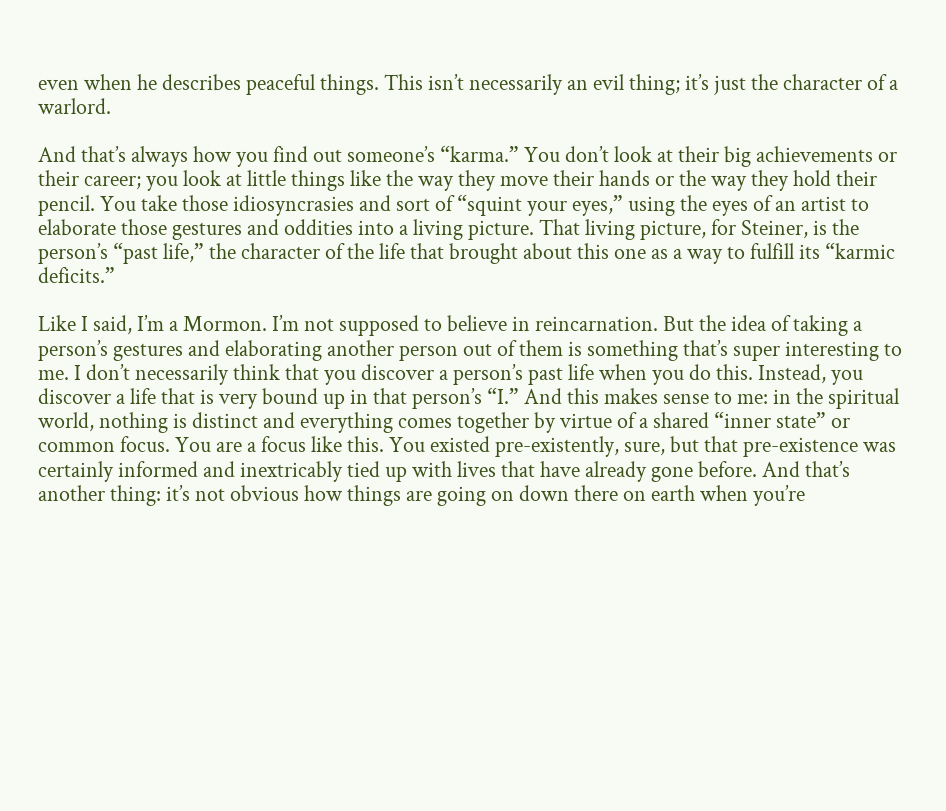even when he describes peaceful things. This isn’t necessarily an evil thing; it’s just the character of a warlord.

And that’s always how you find out someone’s “karma.” You don’t look at their big achievements or their career; you look at little things like the way they move their hands or the way they hold their pencil. You take those idiosyncrasies and sort of “squint your eyes,” using the eyes of an artist to elaborate those gestures and oddities into a living picture. That living picture, for Steiner, is the person’s “past life,” the character of the life that brought about this one as a way to fulfill its “karmic deficits.”

Like I said, I’m a Mormon. I’m not supposed to believe in reincarnation. But the idea of taking a person’s gestures and elaborating another person out of them is something that’s super interesting to me. I don’t necessarily think that you discover a person’s past life when you do this. Instead, you discover a life that is very bound up in that person’s “I.” And this makes sense to me: in the spiritual world, nothing is distinct and everything comes together by virtue of a shared “inner state” or common focus. You are a focus like this. You existed pre-existently, sure, but that pre-existence was certainly informed and inextricably tied up with lives that have already gone before. And that’s another thing: it’s not obvious how things are going on down there on earth when you’re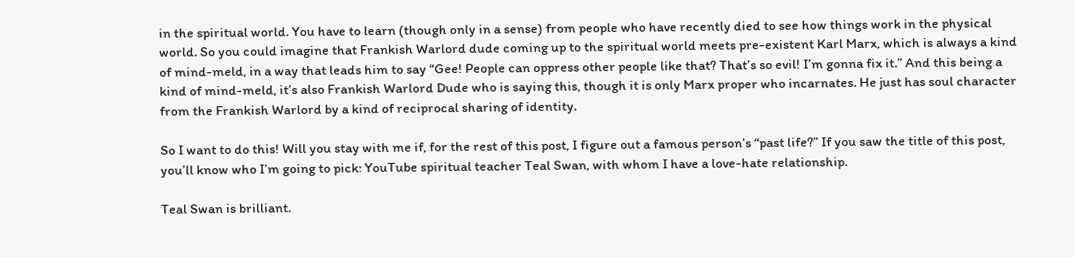in the spiritual world. You have to learn (though only in a sense) from people who have recently died to see how things work in the physical world. So you could imagine that Frankish Warlord dude coming up to the spiritual world meets pre-existent Karl Marx, which is always a kind of mind-meld, in a way that leads him to say “Gee! People can oppress other people like that? That’s so evil! I’m gonna fix it.” And this being a kind of mind-meld, it’s also Frankish Warlord Dude who is saying this, though it is only Marx proper who incarnates. He just has soul character from the Frankish Warlord by a kind of reciprocal sharing of identity.

So I want to do this! Will you stay with me if, for the rest of this post, I figure out a famous person’s “past life?” If you saw the title of this post, you’ll know who I’m going to pick: YouTube spiritual teacher Teal Swan, with whom I have a love-hate relationship.

Teal Swan is brilliant.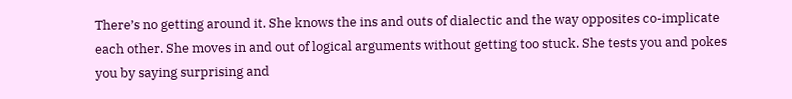There’s no getting around it. She knows the ins and outs of dialectic and the way opposites co-implicate each other. She moves in and out of logical arguments without getting too stuck. She tests you and pokes you by saying surprising and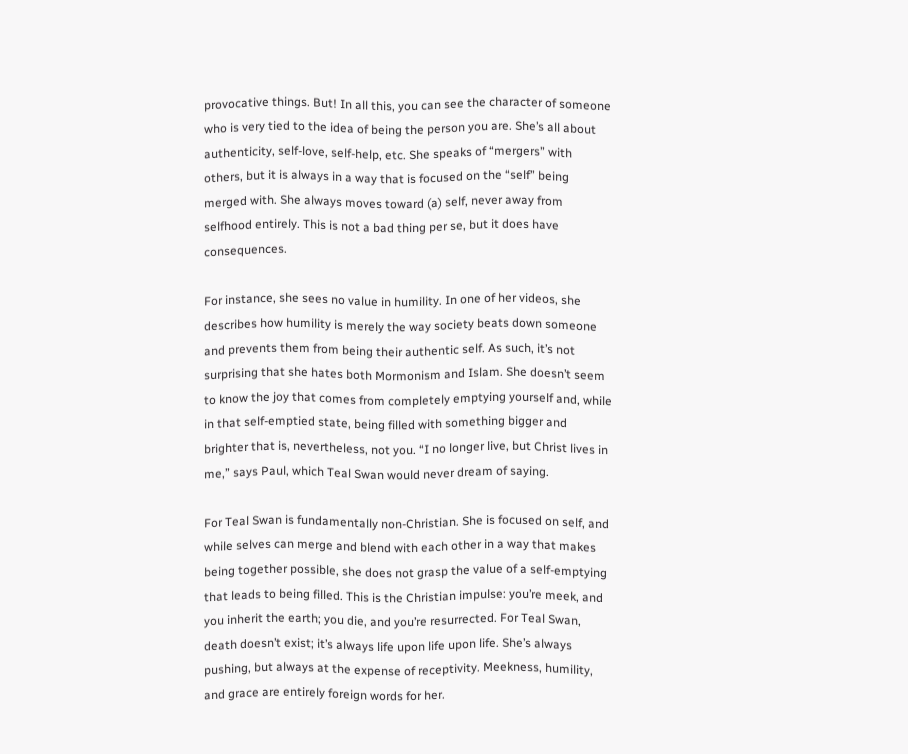provocative things. But! In all this, you can see the character of someone who is very tied to the idea of being the person you are. She’s all about authenticity, self-love, self-help, etc. She speaks of “mergers” with others, but it is always in a way that is focused on the “self” being merged with. She always moves toward (a) self, never away from selfhood entirely. This is not a bad thing per se, but it does have consequences.

For instance, she sees no value in humility. In one of her videos, she describes how humility is merely the way society beats down someone and prevents them from being their authentic self. As such, it’s not surprising that she hates both Mormonism and Islam. She doesn’t seem to know the joy that comes from completely emptying yourself and, while in that self-emptied state, being filled with something bigger and brighter that is, nevertheless, not you. “I no longer live, but Christ lives in me,” says Paul, which Teal Swan would never dream of saying.

For Teal Swan is fundamentally non-Christian. She is focused on self, and while selves can merge and blend with each other in a way that makes being together possible, she does not grasp the value of a self-emptying that leads to being filled. This is the Christian impulse: you’re meek, and you inherit the earth; you die, and you’re resurrected. For Teal Swan, death doesn’t exist; it’s always life upon life upon life. She’s always pushing, but always at the expense of receptivity. Meekness, humility, and grace are entirely foreign words for her.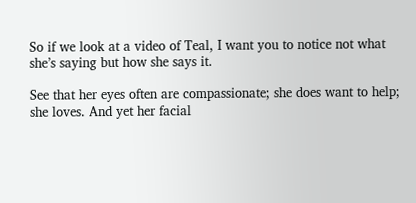So if we look at a video of Teal, I want you to notice not what she’s saying but how she says it.

See that her eyes often are compassionate; she does want to help; she loves. And yet her facial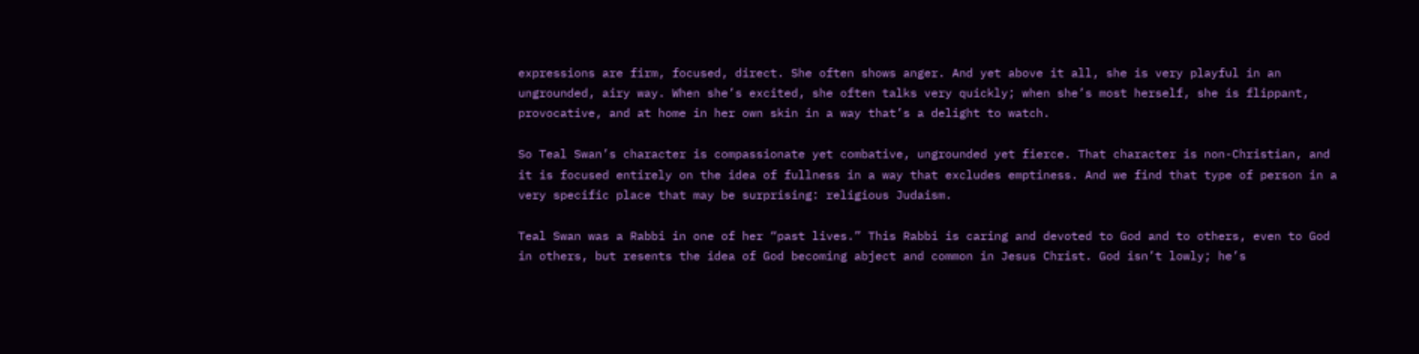expressions are firm, focused, direct. She often shows anger. And yet above it all, she is very playful in an ungrounded, airy way. When she’s excited, she often talks very quickly; when she’s most herself, she is flippant, provocative, and at home in her own skin in a way that’s a delight to watch.

So Teal Swan’s character is compassionate yet combative, ungrounded yet fierce. That character is non-Christian, and it is focused entirely on the idea of fullness in a way that excludes emptiness. And we find that type of person in a very specific place that may be surprising: religious Judaism.

Teal Swan was a Rabbi in one of her “past lives.” This Rabbi is caring and devoted to God and to others, even to God in others, but resents the idea of God becoming abject and common in Jesus Christ. God isn’t lowly; he’s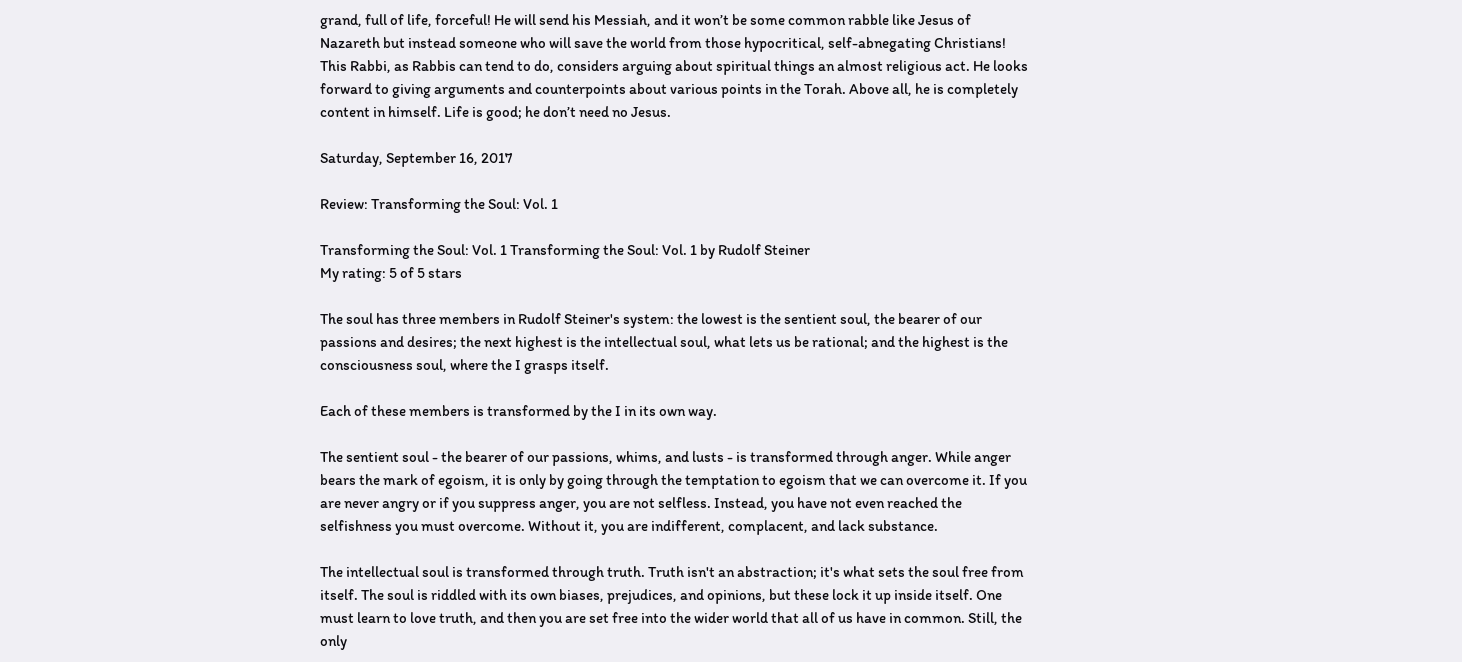grand, full of life, forceful! He will send his Messiah, and it won’t be some common rabble like Jesus of Nazareth but instead someone who will save the world from those hypocritical, self-abnegating Christians! This Rabbi, as Rabbis can tend to do, considers arguing about spiritual things an almost religious act. He looks forward to giving arguments and counterpoints about various points in the Torah. Above all, he is completely content in himself. Life is good; he don’t need no Jesus.

Saturday, September 16, 2017

Review: Transforming the Soul: Vol. 1

Transforming the Soul: Vol. 1 Transforming the Soul: Vol. 1 by Rudolf Steiner
My rating: 5 of 5 stars

The soul has three members in Rudolf Steiner's system: the lowest is the sentient soul, the bearer of our passions and desires; the next highest is the intellectual soul, what lets us be rational; and the highest is the consciousness soul, where the I grasps itself.

Each of these members is transformed by the I in its own way.

The sentient soul - the bearer of our passions, whims, and lusts - is transformed through anger. While anger bears the mark of egoism, it is only by going through the temptation to egoism that we can overcome it. If you are never angry or if you suppress anger, you are not selfless. Instead, you have not even reached the selfishness you must overcome. Without it, you are indifferent, complacent, and lack substance.

The intellectual soul is transformed through truth. Truth isn't an abstraction; it's what sets the soul free from itself. The soul is riddled with its own biases, prejudices, and opinions, but these lock it up inside itself. One must learn to love truth, and then you are set free into the wider world that all of us have in common. Still, the only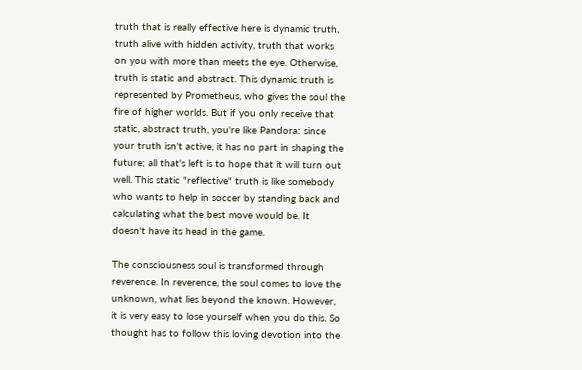truth that is really effective here is dynamic truth, truth alive with hidden activity, truth that works on you with more than meets the eye. Otherwise, truth is static and abstract. This dynamic truth is represented by Prometheus, who gives the soul the fire of higher worlds. But if you only receive that static, abstract truth, you're like Pandora: since your truth isn't active, it has no part in shaping the future; all that's left is to hope that it will turn out well. This static "reflective" truth is like somebody who wants to help in soccer by standing back and calculating what the best move would be. It doesn't have its head in the game.

The consciousness soul is transformed through reverence. In reverence, the soul comes to love the unknown, what lies beyond the known. However, it is very easy to lose yourself when you do this. So thought has to follow this loving devotion into the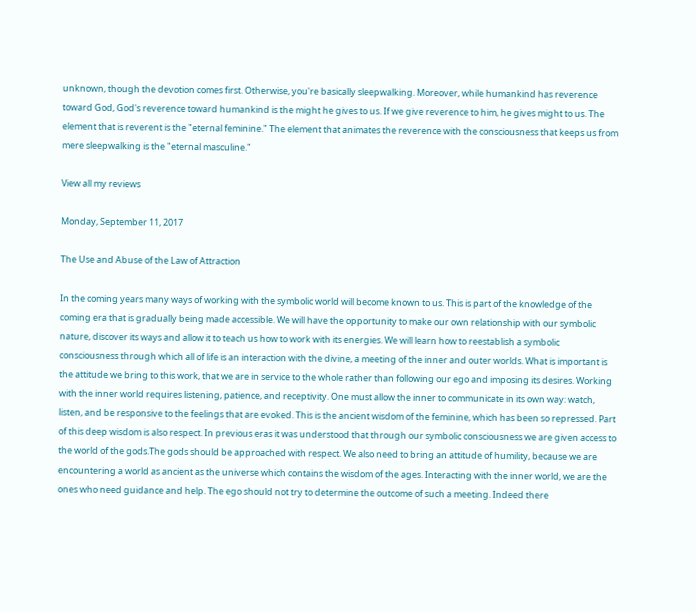unknown, though the devotion comes first. Otherwise, you're basically sleepwalking. Moreover, while humankind has reverence toward God, God's reverence toward humankind is the might he gives to us. If we give reverence to him, he gives might to us. The element that is reverent is the "eternal feminine." The element that animates the reverence with the consciousness that keeps us from mere sleepwalking is the "eternal masculine."

View all my reviews

Monday, September 11, 2017

The Use and Abuse of the Law of Attraction

In the coming years many ways of working with the symbolic world will become known to us. This is part of the knowledge of the coming era that is gradually being made accessible. We will have the opportunity to make our own relationship with our symbolic nature, discover its ways and allow it to teach us how to work with its energies. We will learn how to reestablish a symbolic consciousness through which all of life is an interaction with the divine, a meeting of the inner and outer worlds. What is important is the attitude we bring to this work, that we are in service to the whole rather than following our ego and imposing its desires. Working with the inner world requires listening, patience, and receptivity. One must allow the inner to communicate in its own way: watch, listen, and be responsive to the feelings that are evoked. This is the ancient wisdom of the feminine, which has been so repressed. Part of this deep wisdom is also respect. In previous eras it was understood that through our symbolic consciousness we are given access to the world of the gods.The gods should be approached with respect. We also need to bring an attitude of humility, because we are encountering a world as ancient as the universe which contains the wisdom of the ages. Interacting with the inner world, we are the ones who need guidance and help. The ego should not try to determine the outcome of such a meeting. Indeed there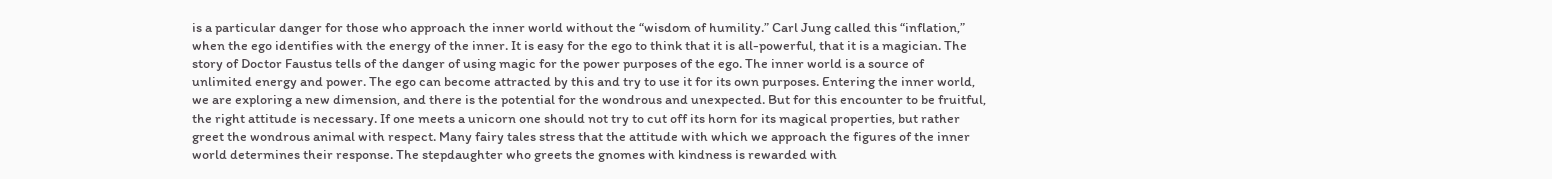is a particular danger for those who approach the inner world without the “wisdom of humility.” Carl Jung called this “inflation,” when the ego identifies with the energy of the inner. It is easy for the ego to think that it is all-powerful, that it is a magician. The story of Doctor Faustus tells of the danger of using magic for the power purposes of the ego. The inner world is a source of unlimited energy and power. The ego can become attracted by this and try to use it for its own purposes. Entering the inner world, we are exploring a new dimension, and there is the potential for the wondrous and unexpected. But for this encounter to be fruitful, the right attitude is necessary. If one meets a unicorn one should not try to cut off its horn for its magical properties, but rather greet the wondrous animal with respect. Many fairy tales stress that the attitude with which we approach the figures of the inner world determines their response. The stepdaughter who greets the gnomes with kindness is rewarded with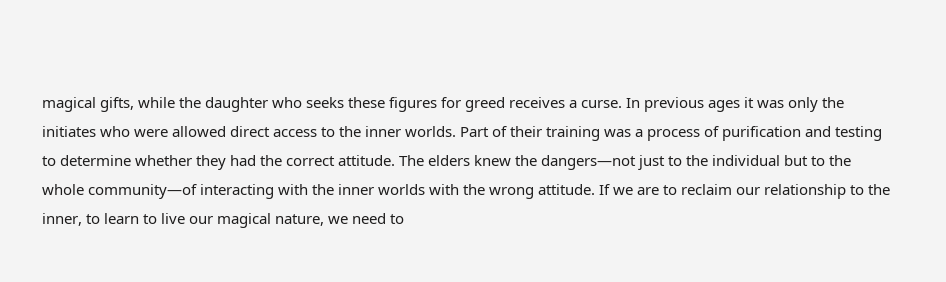magical gifts, while the daughter who seeks these figures for greed receives a curse. In previous ages it was only the initiates who were allowed direct access to the inner worlds. Part of their training was a process of purification and testing to determine whether they had the correct attitude. The elders knew the dangers—not just to the individual but to the whole community—of interacting with the inner worlds with the wrong attitude. If we are to reclaim our relationship to the inner, to learn to live our magical nature, we need to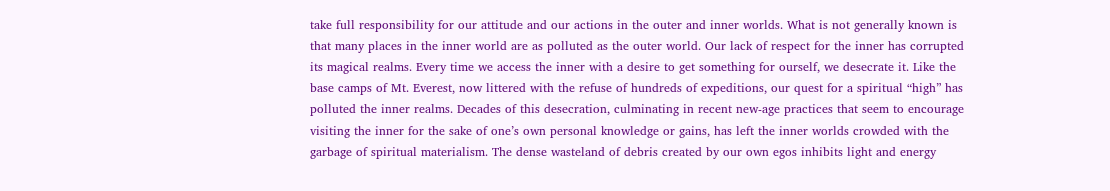take full responsibility for our attitude and our actions in the outer and inner worlds. What is not generally known is that many places in the inner world are as polluted as the outer world. Our lack of respect for the inner has corrupted its magical realms. Every time we access the inner with a desire to get something for ourself, we desecrate it. Like the base camps of Mt. Everest, now littered with the refuse of hundreds of expeditions, our quest for a spiritual “high” has polluted the inner realms. Decades of this desecration, culminating in recent new-age practices that seem to encourage visiting the inner for the sake of one’s own personal knowledge or gains, has left the inner worlds crowded with the garbage of spiritual materialism. The dense wasteland of debris created by our own egos inhibits light and energy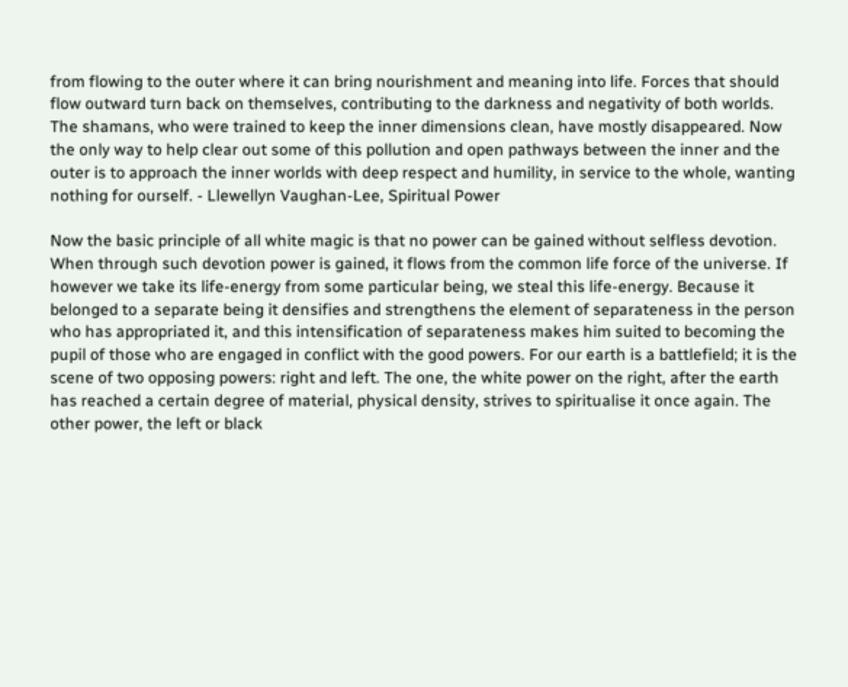from flowing to the outer where it can bring nourishment and meaning into life. Forces that should flow outward turn back on themselves, contributing to the darkness and negativity of both worlds. The shamans, who were trained to keep the inner dimensions clean, have mostly disappeared. Now the only way to help clear out some of this pollution and open pathways between the inner and the outer is to approach the inner worlds with deep respect and humility, in service to the whole, wanting nothing for ourself. - Llewellyn Vaughan-Lee, Spiritual Power

Now the basic principle of all white magic is that no power can be gained without selfless devotion. When through such devotion power is gained, it flows from the common life force of the universe. If however we take its life-energy from some particular being, we steal this life-energy. Because it belonged to a separate being it densifies and strengthens the element of separateness in the person who has appropriated it, and this intensification of separateness makes him suited to becoming the pupil of those who are engaged in conflict with the good powers. For our earth is a battlefield; it is the scene of two opposing powers: right and left. The one, the white power on the right, after the earth has reached a certain degree of material, physical density, strives to spiritualise it once again. The other power, the left or black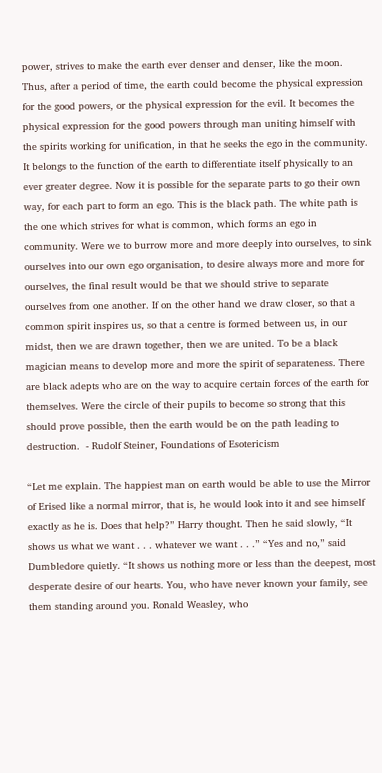power, strives to make the earth ever denser and denser, like the moon. Thus, after a period of time, the earth could become the physical expression for the good powers, or the physical expression for the evil. It becomes the physical expression for the good powers through man uniting himself with the spirits working for unification, in that he seeks the ego in the community. It belongs to the function of the earth to differentiate itself physically to an ever greater degree. Now it is possible for the separate parts to go their own way, for each part to form an ego. This is the black path. The white path is the one which strives for what is common, which forms an ego in community. Were we to burrow more and more deeply into ourselves, to sink ourselves into our own ego organisation, to desire always more and more for ourselves, the final result would be that we should strive to separate ourselves from one another. If on the other hand we draw closer, so that a common spirit inspires us, so that a centre is formed between us, in our midst, then we are drawn together, then we are united. To be a black magician means to develop more and more the spirit of separateness. There are black adepts who are on the way to acquire certain forces of the earth for themselves. Were the circle of their pupils to become so strong that this should prove possible, then the earth would be on the path leading to destruction.  - Rudolf Steiner, Foundations of Esotericism

“Let me explain. The happiest man on earth would be able to use the Mirror of Erised like a normal mirror, that is, he would look into it and see himself exactly as he is. Does that help?” Harry thought. Then he said slowly, “It shows us what we want . . . whatever we want . . .” “Yes and no,” said Dumbledore quietly. “It shows us nothing more or less than the deepest, most desperate desire of our hearts. You, who have never known your family, see them standing around you. Ronald Weasley, who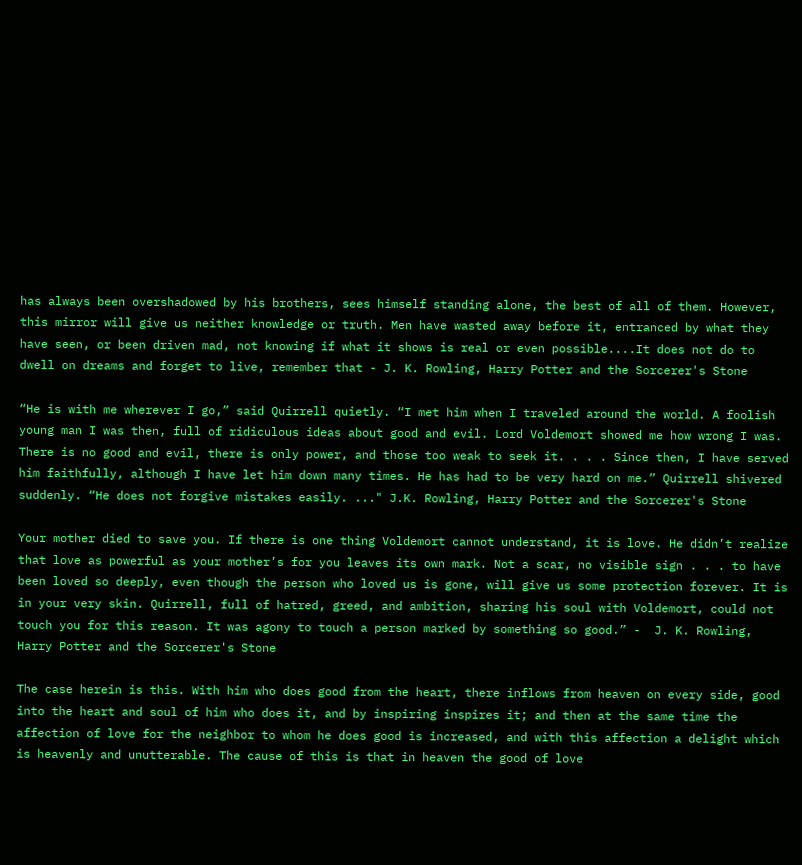has always been overshadowed by his brothers, sees himself standing alone, the best of all of them. However, this mirror will give us neither knowledge or truth. Men have wasted away before it, entranced by what they have seen, or been driven mad, not knowing if what it shows is real or even possible....It does not do to dwell on dreams and forget to live, remember that - J. K. Rowling, Harry Potter and the Sorcerer's Stone

“He is with me wherever I go,” said Quirrell quietly. “I met him when I traveled around the world. A foolish young man I was then, full of ridiculous ideas about good and evil. Lord Voldemort showed me how wrong I was. There is no good and evil, there is only power, and those too weak to seek it. . . . Since then, I have served him faithfully, although I have let him down many times. He has had to be very hard on me.” Quirrell shivered suddenly. “He does not forgive mistakes easily. ..." J.K. Rowling, Harry Potter and the Sorcerer's Stone

Your mother died to save you. If there is one thing Voldemort cannot understand, it is love. He didn’t realize that love as powerful as your mother’s for you leaves its own mark. Not a scar, no visible sign . . . to have been loved so deeply, even though the person who loved us is gone, will give us some protection forever. It is in your very skin. Quirrell, full of hatred, greed, and ambition, sharing his soul with Voldemort, could not touch you for this reason. It was agony to touch a person marked by something so good.” -  J. K. Rowling, Harry Potter and the Sorcerer's Stone

The case herein is this. With him who does good from the heart, there inflows from heaven on every side, good into the heart and soul of him who does it, and by inspiring inspires it; and then at the same time the affection of love for the neighbor to whom he does good is increased, and with this affection a delight which is heavenly and unutterable. The cause of this is that in heaven the good of love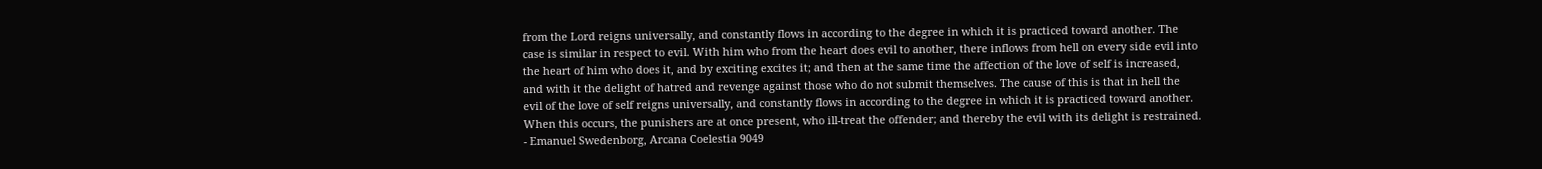from the Lord reigns universally, and constantly flows in according to the degree in which it is practiced toward another. The case is similar in respect to evil. With him who from the heart does evil to another, there inflows from hell on every side evil into the heart of him who does it, and by exciting excites it; and then at the same time the affection of the love of self is increased, and with it the delight of hatred and revenge against those who do not submit themselves. The cause of this is that in hell the evil of the love of self reigns universally, and constantly flows in according to the degree in which it is practiced toward another. When this occurs, the punishers are at once present, who ill-treat the offender; and thereby the evil with its delight is restrained. - Emanuel Swedenborg, Arcana Coelestia 9049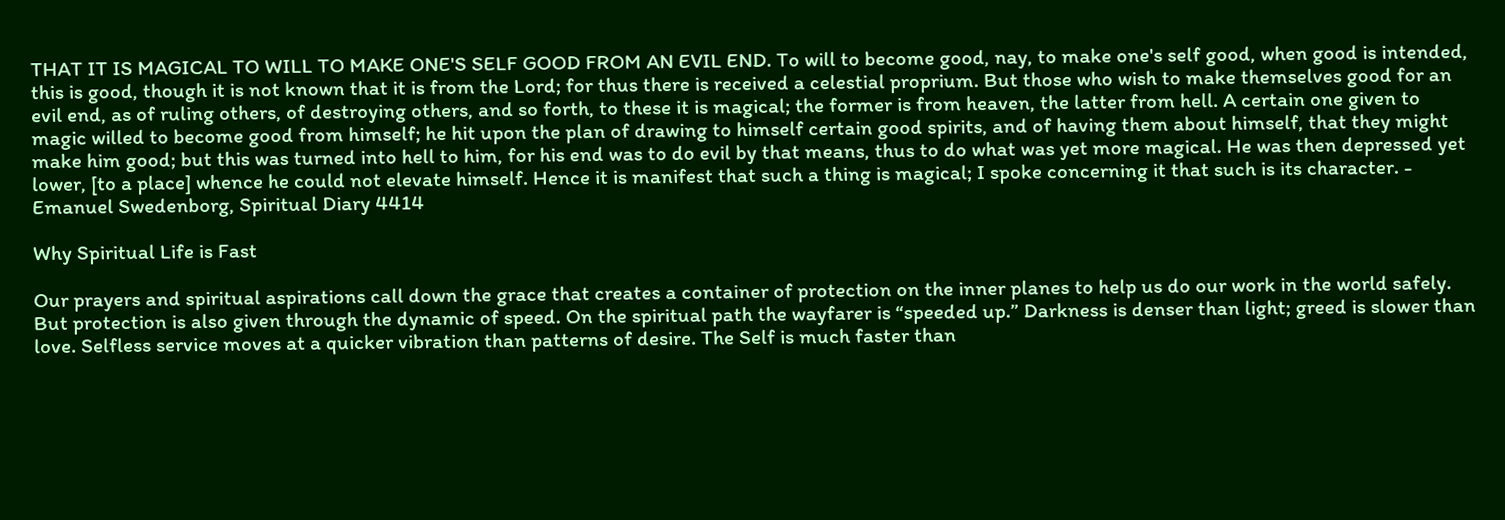THAT IT IS MAGICAL TO WILL TO MAKE ONE'S SELF GOOD FROM AN EVIL END. To will to become good, nay, to make one's self good, when good is intended, this is good, though it is not known that it is from the Lord; for thus there is received a celestial proprium. But those who wish to make themselves good for an evil end, as of ruling others, of destroying others, and so forth, to these it is magical; the former is from heaven, the latter from hell. A certain one given to magic willed to become good from himself; he hit upon the plan of drawing to himself certain good spirits, and of having them about himself, that they might make him good; but this was turned into hell to him, for his end was to do evil by that means, thus to do what was yet more magical. He was then depressed yet lower, [to a place] whence he could not elevate himself. Hence it is manifest that such a thing is magical; I spoke concerning it that such is its character. - Emanuel Swedenborg, Spiritual Diary 4414

Why Spiritual Life is Fast

Our prayers and spiritual aspirations call down the grace that creates a container of protection on the inner planes to help us do our work in the world safely. But protection is also given through the dynamic of speed. On the spiritual path the wayfarer is “speeded up.” Darkness is denser than light; greed is slower than love. Selfless service moves at a quicker vibration than patterns of desire. The Self is much faster than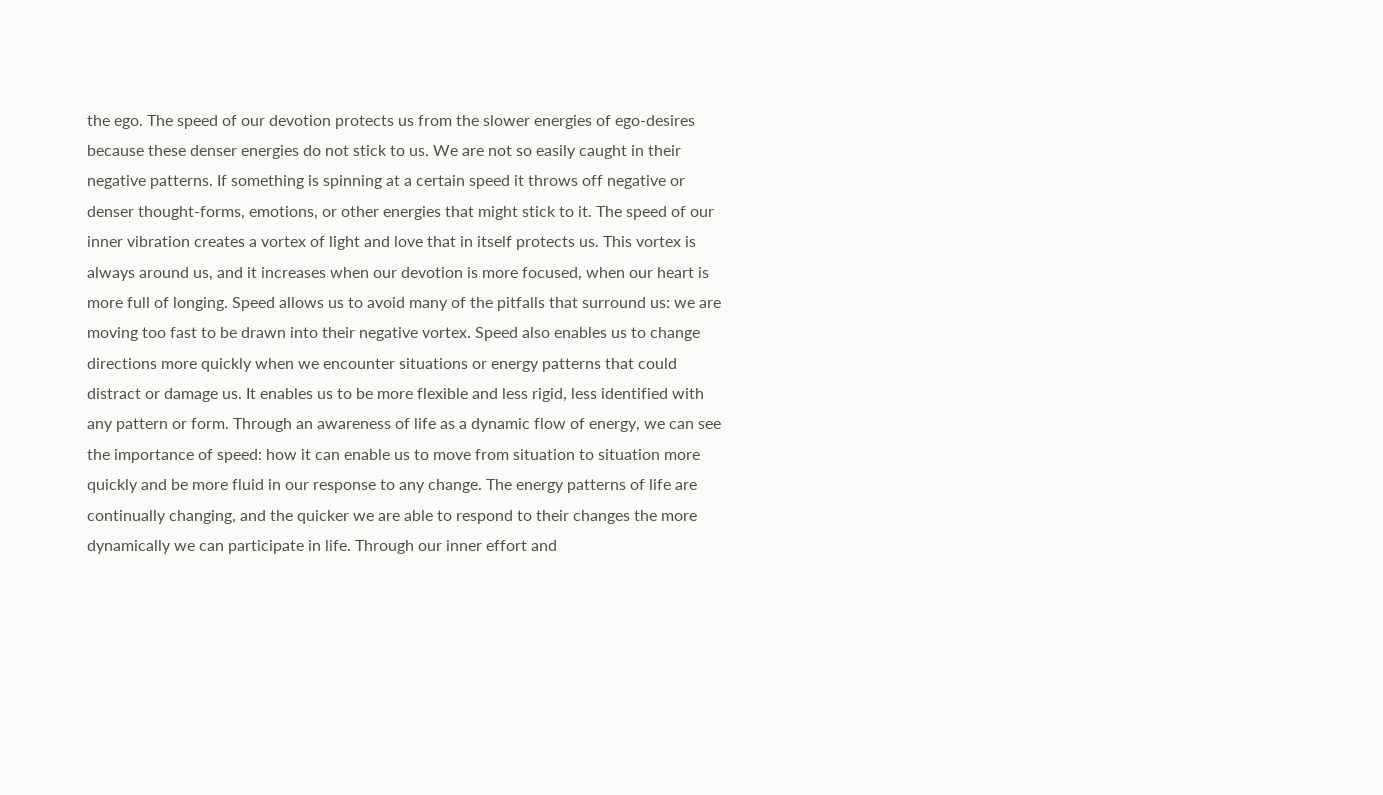the ego. The speed of our devotion protects us from the slower energies of ego-desires because these denser energies do not stick to us. We are not so easily caught in their negative patterns. If something is spinning at a certain speed it throws off negative or denser thought-forms, emotions, or other energies that might stick to it. The speed of our inner vibration creates a vortex of light and love that in itself protects us. This vortex is always around us, and it increases when our devotion is more focused, when our heart is more full of longing. Speed allows us to avoid many of the pitfalls that surround us: we are moving too fast to be drawn into their negative vortex. Speed also enables us to change directions more quickly when we encounter situations or energy patterns that could distract or damage us. It enables us to be more flexible and less rigid, less identified with any pattern or form. Through an awareness of life as a dynamic flow of energy, we can see the importance of speed: how it can enable us to move from situation to situation more quickly and be more fluid in our response to any change. The energy patterns of life are continually changing, and the quicker we are able to respond to their changes the more dynamically we can participate in life. Through our inner effort and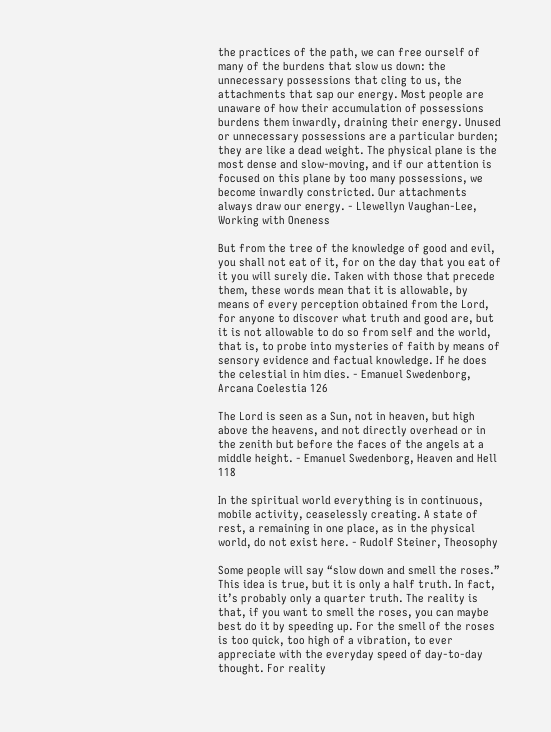the practices of the path, we can free ourself of many of the burdens that slow us down: the unnecessary possessions that cling to us, the attachments that sap our energy. Most people are unaware of how their accumulation of possessions burdens them inwardly, draining their energy. Unused or unnecessary possessions are a particular burden; they are like a dead weight. The physical plane is the most dense and slow-moving, and if our attention is focused on this plane by too many possessions, we become inwardly constricted. Our attachments always draw our energy. - Llewellyn Vaughan-Lee, Working with Oneness

But from the tree of the knowledge of good and evil, you shall not eat of it, for on the day that you eat of it you will surely die. Taken with those that precede them, these words mean that it is allowable, by means of every perception obtained from the Lord, for anyone to discover what truth and good are, but it is not allowable to do so from self and the world, that is, to probe into mysteries of faith by means of sensory evidence and factual knowledge. If he does the celestial in him dies. - Emanuel Swedenborg, Arcana Coelestia 126

The Lord is seen as a Sun, not in heaven, but high above the heavens, and not directly overhead or in the zenith but before the faces of the angels at a middle height. - Emanuel Swedenborg, Heaven and Hell 118

In the spiritual world everything is in continuous, mobile activity, ceaselessly creating. A state of rest, a remaining in one place, as in the physical world, do not exist here. - Rudolf Steiner, Theosophy

Some people will say “slow down and smell the roses.” This idea is true, but it is only a half truth. In fact, it’s probably only a quarter truth. The reality is that, if you want to smell the roses, you can maybe best do it by speeding up. For the smell of the roses is too quick, too high of a vibration, to ever appreciate with the everyday speed of day-to-day thought. For reality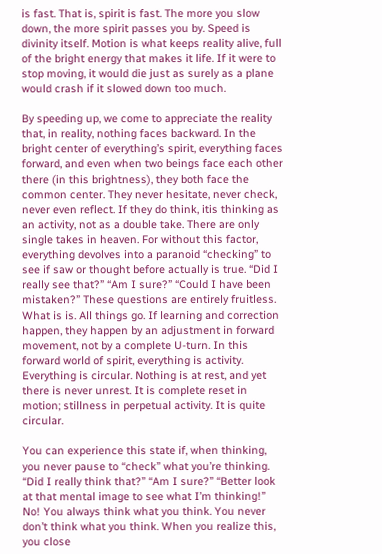is fast. That is, spirit is fast. The more you slow down, the more spirit passes you by. Speed is divinity itself. Motion is what keeps reality alive, full of the bright energy that makes it life. If it were to stop moving, it would die just as surely as a plane would crash if it slowed down too much.

By speeding up, we come to appreciate the reality that, in reality, nothing faces backward. In the bright center of everything’s spirit, everything faces forward, and even when two beings face each other there (in this brightness), they both face the common center. They never hesitate, never check, never even reflect. If they do think, itis thinking as an activity, not as a double take. There are only single takes in heaven. For without this factor, everything devolves into a paranoid “checking” to see if saw or thought before actually is true. “Did I really see that?” “Am I sure?” “Could I have been mistaken?” These questions are entirely fruitless. What is is. All things go. If learning and correction happen, they happen by an adjustment in forward movement, not by a complete U-turn. In this forward world of spirit, everything is activity. Everything is circular. Nothing is at rest, and yet there is never unrest. It is complete reset in motion; stillness in perpetual activity. It is quite circular.

You can experience this state if, when thinking, you never pause to “check” what you’re thinking. “Did I really think that?” “Am I sure?” “Better look at that mental image to see what I’m thinking!” No! You always think what you think. You never don’t think what you think. When you realize this, you close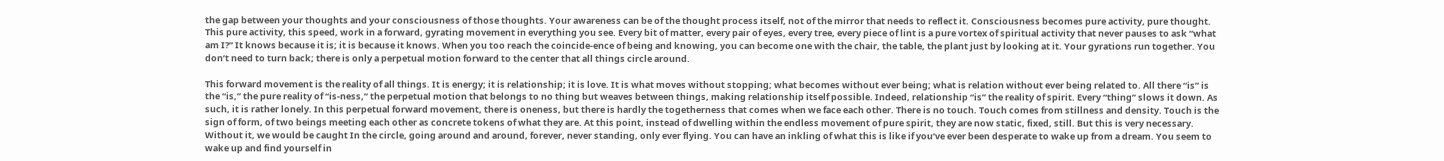the gap between your thoughts and your consciousness of those thoughts. Your awareness can be of the thought process itself, not of the mirror that needs to reflect it. Consciousness becomes pure activity, pure thought. This pure activity, this speed, work in a forward, gyrating movement in everything you see. Every bit of matter, every pair of eyes, every tree, every piece of lint is a pure vortex of spiritual activity that never pauses to ask “what am I?” It knows because it is; it is because it knows. When you too reach the coincide-ence of being and knowing, you can become one with the chair, the table, the plant just by looking at it. Your gyrations run together. You don’t need to turn back; there is only a perpetual motion forward to the center that all things circle around.

This forward movement is the reality of all things. It is energy; it is relationship; it is love. It is what moves without stopping; what becomes without ever being; what is relation without ever being related to. All there “is” is the “is,” the pure reality of “is-ness,” the perpetual motion that belongs to no thing but weaves between things, making relationship itself possible. Indeed, relationship “is” the reality of spirit. Every “thing” slows it down. As such, it is rather lonely. In this perpetual forward movement, there is oneness, but there is hardly the togetherness that comes when we face each other. There is no touch. Touch comes from stillness and density. Touch is the sign of form, of two beings meeting each other as concrete tokens of what they are. At this point, instead of dwelling within the endless movement of pure spirit, they are now static, fixed, still. But this is very necessary. Without it, we would be caught In the circle, going around and around, forever, never standing, only ever flying. You can have an inkling of what this is like if you’ve ever been desperate to wake up from a dream. You seem to wake up and find yourself in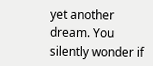yet another dream. You silently wonder if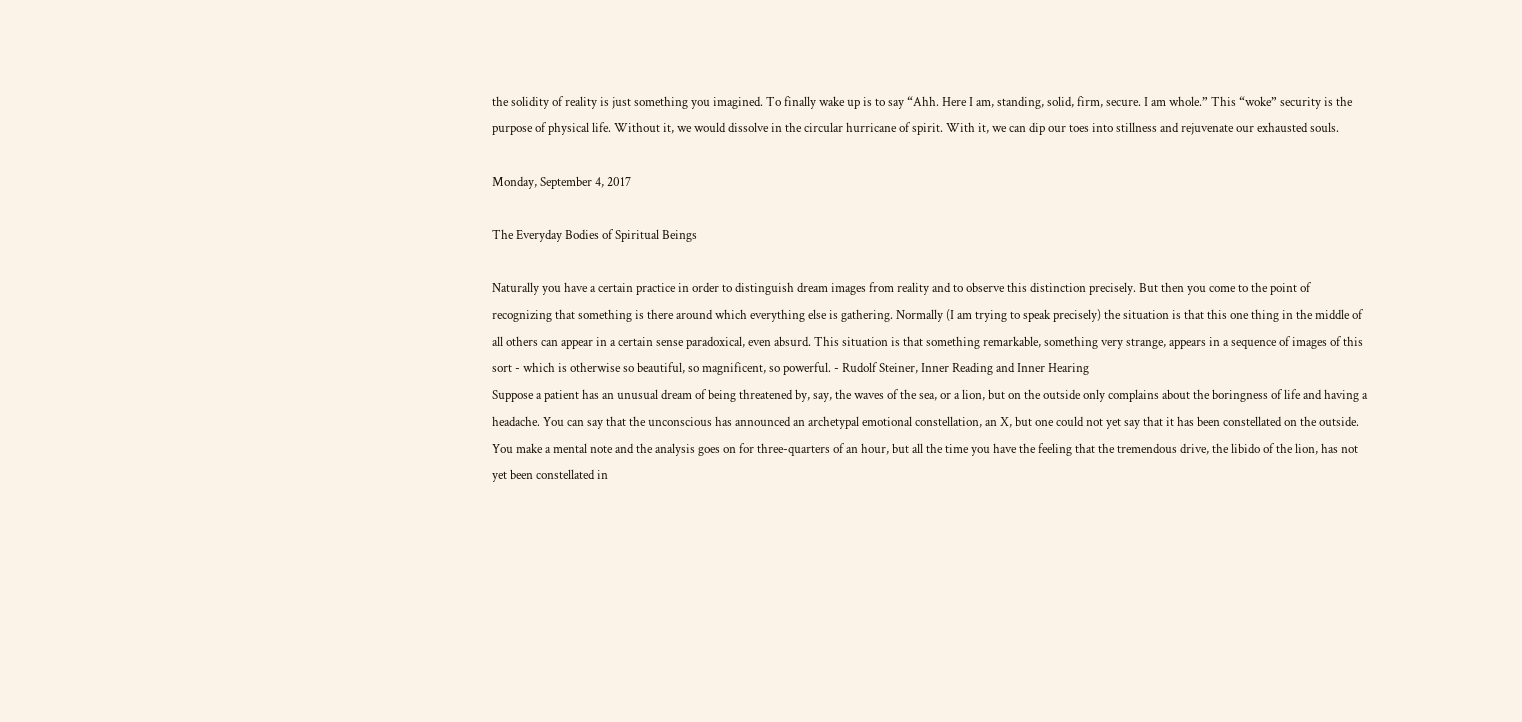the solidity of reality is just something you imagined. To finally wake up is to say “Ahh. Here I am, standing, solid, firm, secure. I am whole.” This “woke” security is the purpose of physical life. Without it, we would dissolve in the circular hurricane of spirit. With it, we can dip our toes into stillness and rejuvenate our exhausted souls.

Monday, September 4, 2017

The Everyday Bodies of Spiritual Beings

Naturally you have a certain practice in order to distinguish dream images from reality and to observe this distinction precisely. But then you come to the point of recognizing that something is there around which everything else is gathering. Normally (I am trying to speak precisely) the situation is that this one thing in the middle of all others can appear in a certain sense paradoxical, even absurd. This situation is that something remarkable, something very strange, appears in a sequence of images of this sort - which is otherwise so beautiful, so magnificent, so powerful. - Rudolf Steiner, Inner Reading and Inner Hearing
Suppose a patient has an unusual dream of being threatened by, say, the waves of the sea, or a lion, but on the outside only complains about the boringness of life and having a headache. You can say that the unconscious has announced an archetypal emotional constellation, an X, but one could not yet say that it has been constellated on the outside. You make a mental note and the analysis goes on for three-quarters of an hour, but all the time you have the feeling that the tremendous drive, the libido of the lion, has not yet been constellated in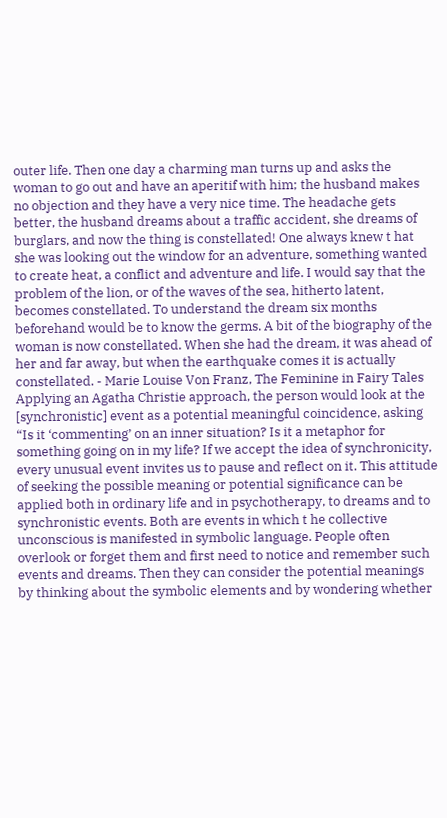outer life. Then one day a charming man turns up and asks the woman to go out and have an aperitif with him; the husband makes no objection and they have a very nice time. The headache gets better, the husband dreams about a traffic accident, she dreams of burglars, and now the thing is constellated! One always knew t hat she was looking out the window for an adventure, something wanted to create heat, a conflict and adventure and life. I would say that the problem of the lion, or of the waves of the sea, hitherto latent, becomes constellated. To understand the dream six months beforehand would be to know the germs. A bit of the biography of the woman is now constellated. When she had the dream, it was ahead of her and far away, but when the earthquake comes it is actually constellated. - Marie Louise Von Franz, The Feminine in Fairy Tales
Applying an Agatha Christie approach, the person would look at the [synchronistic] event as a potential meaningful coincidence, asking “Is it ‘commenting’ on an inner situation? Is it a metaphor for something going on in my life? If we accept the idea of synchronicity, every unusual event invites us to pause and reflect on it. This attitude of seeking the possible meaning or potential significance can be applied both in ordinary life and in psychotherapy, to dreams and to synchronistic events. Both are events in which t he collective unconscious is manifested in symbolic language. People often overlook or forget them and first need to notice and remember such events and dreams. Then they can consider the potential meanings by thinking about the symbolic elements and by wondering whether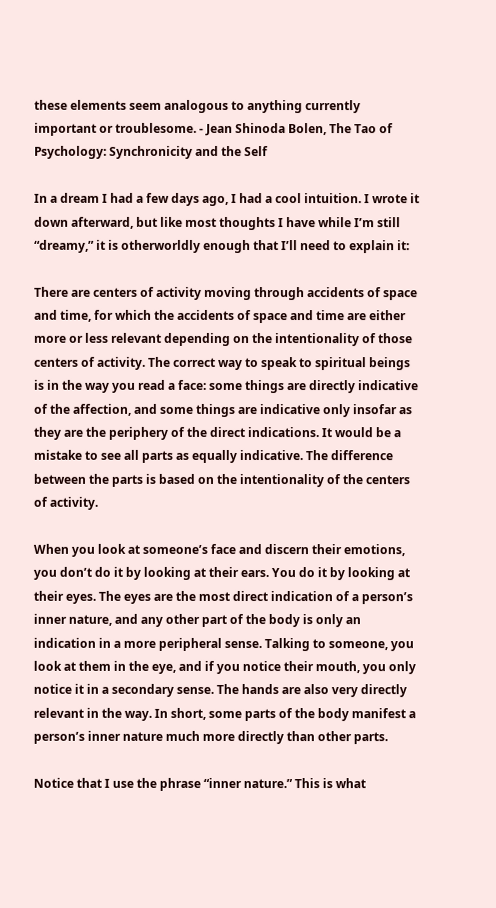these elements seem analogous to anything currently important or troublesome. - Jean Shinoda Bolen, The Tao of Psychology: Synchronicity and the Self

In a dream I had a few days ago, I had a cool intuition. I wrote it down afterward, but like most thoughts I have while I’m still “dreamy,” it is otherworldly enough that I’ll need to explain it:

There are centers of activity moving through accidents of space and time, for which the accidents of space and time are either more or less relevant depending on the intentionality of those centers of activity. The correct way to speak to spiritual beings is in the way you read a face: some things are directly indicative of the affection, and some things are indicative only insofar as they are the periphery of the direct indications. It would be a mistake to see all parts as equally indicative. The difference between the parts is based on the intentionality of the centers of activity.

When you look at someone’s face and discern their emotions, you don’t do it by looking at their ears. You do it by looking at their eyes. The eyes are the most direct indication of a person’s inner nature, and any other part of the body is only an indication in a more peripheral sense. Talking to someone, you look at them in the eye, and if you notice their mouth, you only notice it in a secondary sense. The hands are also very directly relevant in the way. In short, some parts of the body manifest a person’s inner nature much more directly than other parts.

Notice that I use the phrase “inner nature.” This is what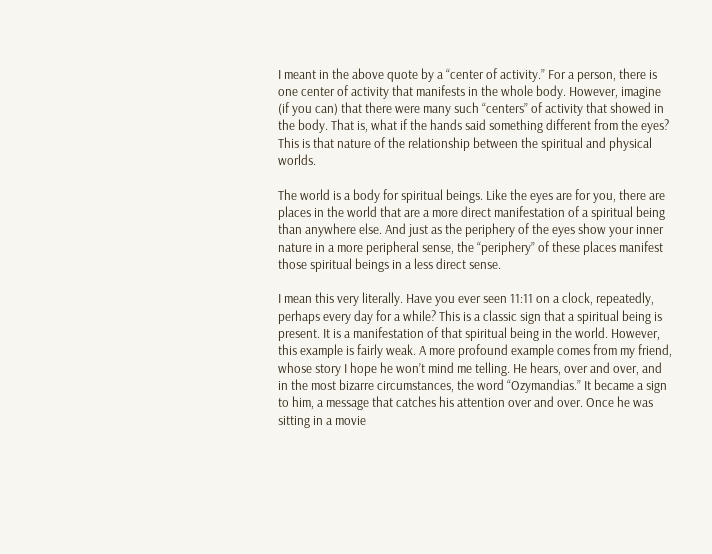I meant in the above quote by a “center of activity.” For a person, there is one center of activity that manifests in the whole body. However, imagine (if you can) that there were many such “centers” of activity that showed in the body. That is, what if the hands said something different from the eyes? This is that nature of the relationship between the spiritual and physical worlds.

The world is a body for spiritual beings. Like the eyes are for you, there are places in the world that are a more direct manifestation of a spiritual being than anywhere else. And just as the periphery of the eyes show your inner nature in a more peripheral sense, the “periphery” of these places manifest those spiritual beings in a less direct sense.

I mean this very literally. Have you ever seen 11:11 on a clock, repeatedly, perhaps every day for a while? This is a classic sign that a spiritual being is present. It is a manifestation of that spiritual being in the world. However, this example is fairly weak. A more profound example comes from my friend, whose story I hope he won’t mind me telling. He hears, over and over, and in the most bizarre circumstances, the word “Ozymandias.” It became a sign to him, a message that catches his attention over and over. Once he was sitting in a movie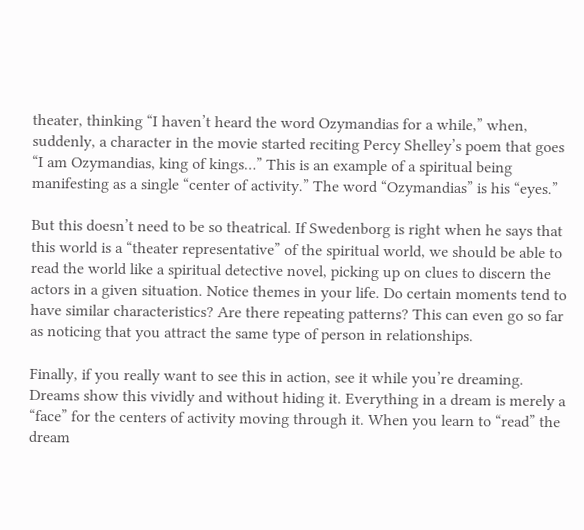theater, thinking “I haven’t heard the word Ozymandias for a while,” when, suddenly, a character in the movie started reciting Percy Shelley’s poem that goes “I am Ozymandias, king of kings…” This is an example of a spiritual being manifesting as a single “center of activity.” The word “Ozymandias” is his “eyes.”

But this doesn’t need to be so theatrical. If Swedenborg is right when he says that this world is a “theater representative” of the spiritual world, we should be able to read the world like a spiritual detective novel, picking up on clues to discern the actors in a given situation. Notice themes in your life. Do certain moments tend to have similar characteristics? Are there repeating patterns? This can even go so far as noticing that you attract the same type of person in relationships.

Finally, if you really want to see this in action, see it while you’re dreaming. Dreams show this vividly and without hiding it. Everything in a dream is merely a “face” for the centers of activity moving through it. When you learn to “read” the dream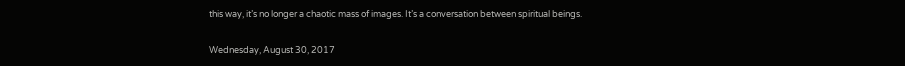this way, it’s no longer a chaotic mass of images. It’s a conversation between spiritual beings.

Wednesday, August 30, 2017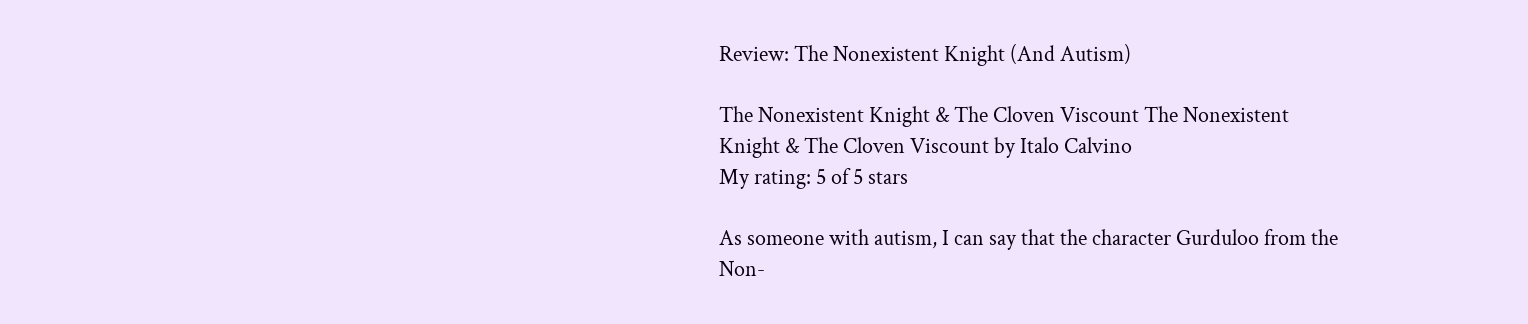Review: The Nonexistent Knight (And Autism)

The Nonexistent Knight & The Cloven Viscount The Nonexistent Knight & The Cloven Viscount by Italo Calvino
My rating: 5 of 5 stars

As someone with autism, I can say that the character Gurduloo from the Non-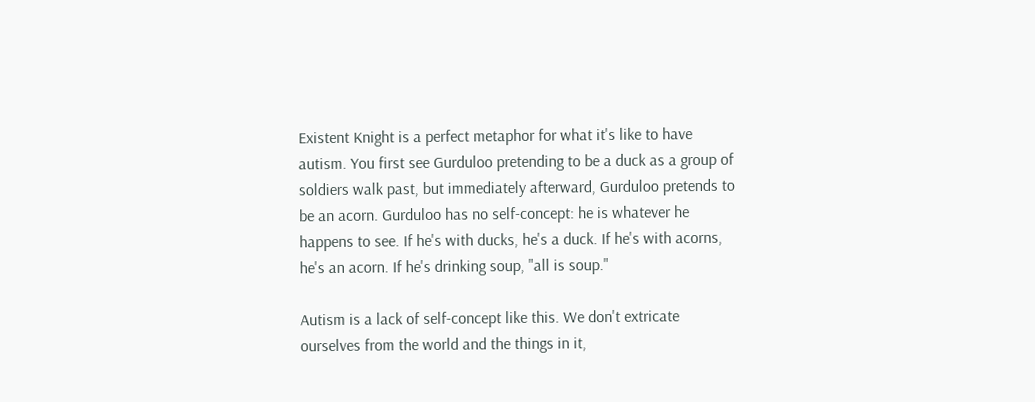Existent Knight is a perfect metaphor for what it's like to have autism. You first see Gurduloo pretending to be a duck as a group of soldiers walk past, but immediately afterward, Gurduloo pretends to be an acorn. Gurduloo has no self-concept: he is whatever he happens to see. If he's with ducks, he's a duck. If he's with acorns, he's an acorn. If he's drinking soup, "all is soup."

Autism is a lack of self-concept like this. We don't extricate ourselves from the world and the things in it,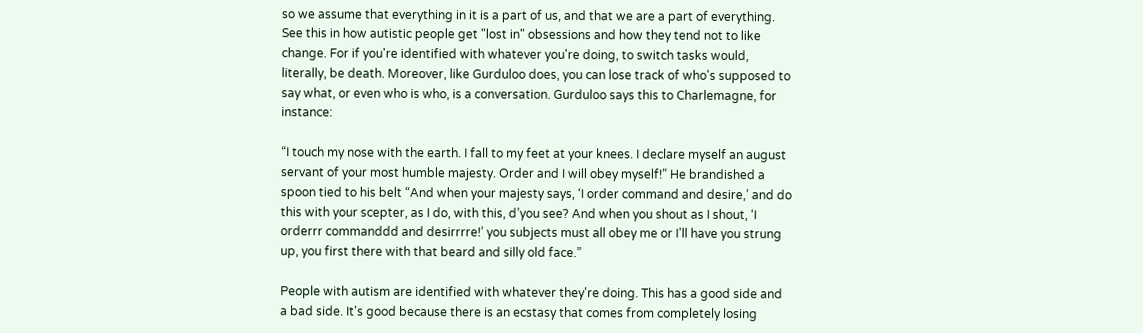so we assume that everything in it is a part of us, and that we are a part of everything. See this in how autistic people get "lost in" obsessions and how they tend not to like change. For if you're identified with whatever you're doing, to switch tasks would, literally, be death. Moreover, like Gurduloo does, you can lose track of who's supposed to say what, or even who is who, is a conversation. Gurduloo says this to Charlemagne, for instance:

“I touch my nose with the earth. I fall to my feet at your knees. I declare myself an august servant of your most humble majesty. Order and I will obey myself!” He brandished a spoon tied to his belt “And when your majesty says, ‘I order command and desire,’ and do this with your scepter, as I do, with this, d’you see? And when you shout as I shout, ‘I orderrr commanddd and desirrrre!’ you subjects must all obey me or I’ll have you strung up, you first there with that beard and silly old face.”

People with autism are identified with whatever they're doing. This has a good side and a bad side. It's good because there is an ecstasy that comes from completely losing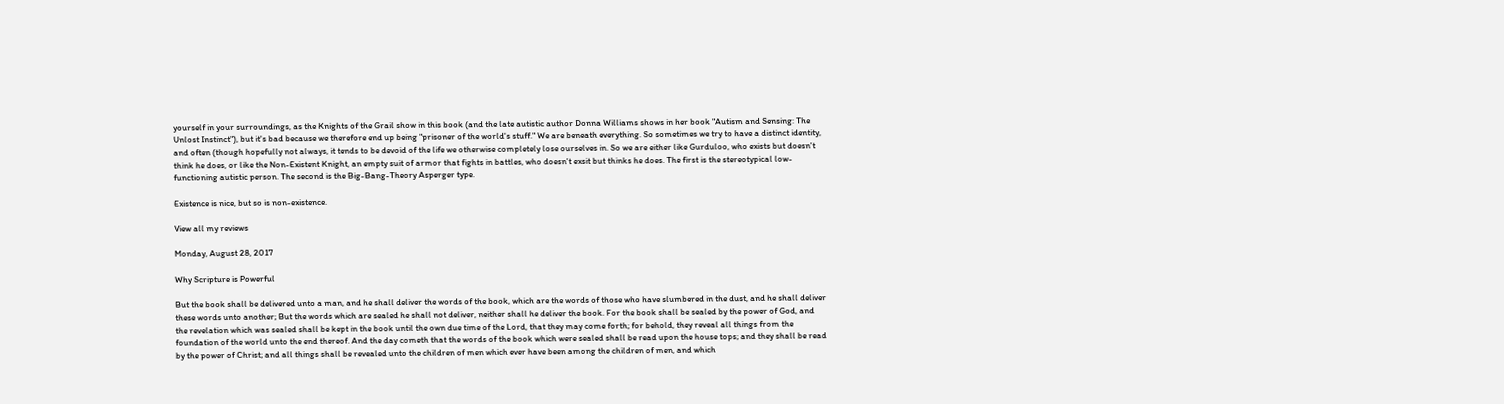yourself in your surroundings, as the Knights of the Grail show in this book (and the late autistic author Donna Williams shows in her book "Autism and Sensing: The Unlost Instinct"), but it's bad because we therefore end up being "prisoner of the world's stuff." We are beneath everything. So sometimes we try to have a distinct identity, and often (though hopefully not always, it tends to be devoid of the life we otherwise completely lose ourselves in. So we are either like Gurduloo, who exists but doesn't think he does, or like the Non-Existent Knight, an empty suit of armor that fights in battles, who doesn't exsit but thinks he does. The first is the stereotypical low-functioning autistic person. The second is the Big-Bang-Theory Asperger type.

Existence is nice, but so is non-existence.

View all my reviews

Monday, August 28, 2017

Why Scripture is Powerful

But the book shall be delivered unto a man, and he shall deliver the words of the book, which are the words of those who have slumbered in the dust, and he shall deliver these words unto another; But the words which are sealed he shall not deliver, neither shall he deliver the book. For the book shall be sealed by the power of God, and the revelation which was sealed shall be kept in the book until the own due time of the Lord, that they may come forth; for behold, they reveal all things from the foundation of the world unto the end thereof. And the day cometh that the words of the book which were sealed shall be read upon the house tops; and they shall be read by the power of Christ; and all things shall be revealed unto the children of men which ever have been among the children of men, and which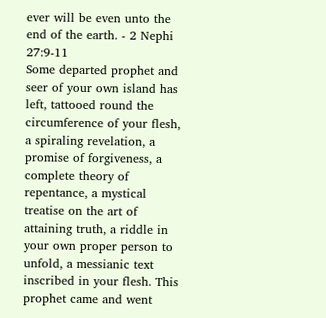ever will be even unto the end of the earth. - 2 Nephi 27:9-11
Some departed prophet and seer of your own island has left, tattooed round the circumference of your flesh, a spiraling revelation, a promise of forgiveness, a complete theory of repentance, a mystical treatise on the art of attaining truth, a riddle in your own proper person to unfold, a messianic text inscribed in your flesh. This prophet came and went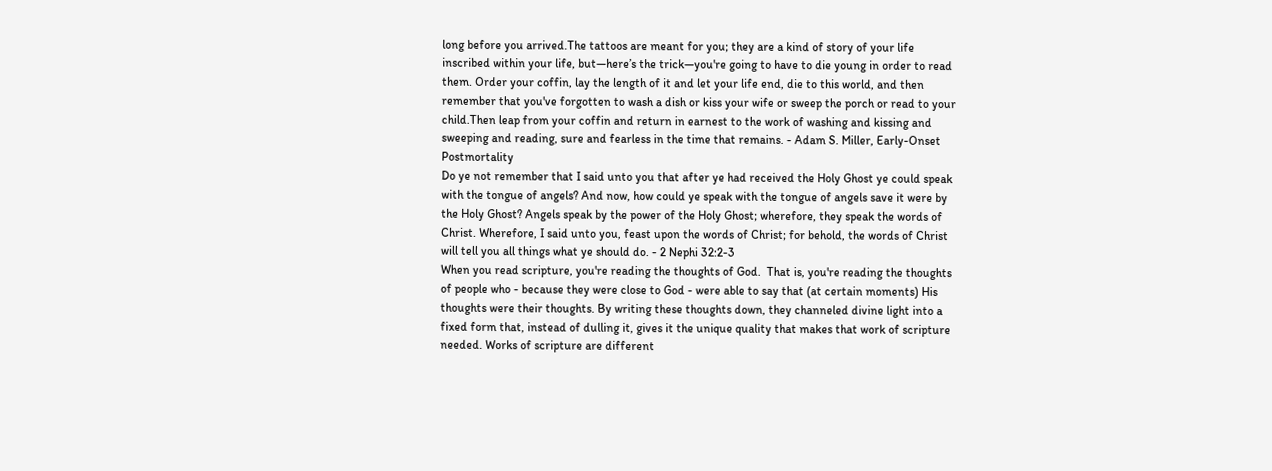long before you arrived.The tattoos are meant for you; they are a kind of story of your life inscribed within your life, but—here’s the trick—you're going to have to die young in order to read them. Order your coffin, lay the length of it and let your life end, die to this world, and then remember that you've forgotten to wash a dish or kiss your wife or sweep the porch or read to your child.Then leap from your coffin and return in earnest to the work of washing and kissing and sweeping and reading, sure and fearless in the time that remains. - Adam S. Miller, Early-Onset Postmortality
Do ye not remember that I said unto you that after ye had received the Holy Ghost ye could speak with the tongue of angels? And now, how could ye speak with the tongue of angels save it were by the Holy Ghost? Angels speak by the power of the Holy Ghost; wherefore, they speak the words of Christ. Wherefore, I said unto you, feast upon the words of Christ; for behold, the words of Christ will tell you all things what ye should do. - 2 Nephi 32:2-3
When you read scripture, you're reading the thoughts of God.  That is, you're reading the thoughts of people who - because they were close to God - were able to say that (at certain moments) His thoughts were their thoughts. By writing these thoughts down, they channeled divine light into a fixed form that, instead of dulling it, gives it the unique quality that makes that work of scripture needed. Works of scripture are different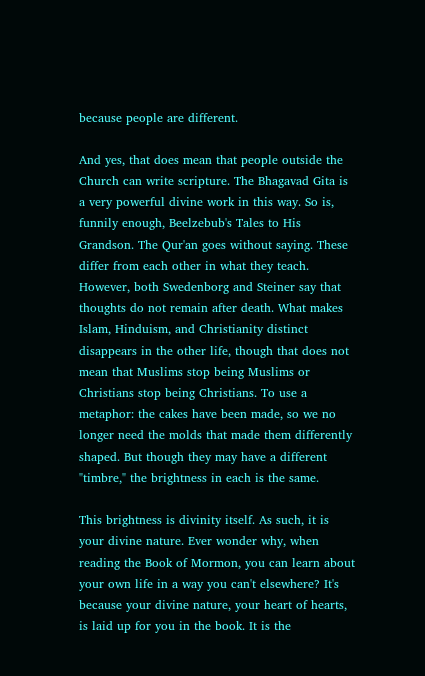because people are different.

And yes, that does mean that people outside the Church can write scripture. The Bhagavad Gita is a very powerful divine work in this way. So is, funnily enough, Beelzebub's Tales to His Grandson. The Qur'an goes without saying. These differ from each other in what they teach. However, both Swedenborg and Steiner say that thoughts do not remain after death. What makes Islam, Hinduism, and Christianity distinct disappears in the other life, though that does not mean that Muslims stop being Muslims or Christians stop being Christians. To use a metaphor: the cakes have been made, so we no longer need the molds that made them differently shaped. But though they may have a different "timbre," the brightness in each is the same.

This brightness is divinity itself. As such, it is your divine nature. Ever wonder why, when reading the Book of Mormon, you can learn about your own life in a way you can't elsewhere? It's because your divine nature, your heart of hearts, is laid up for you in the book. It is the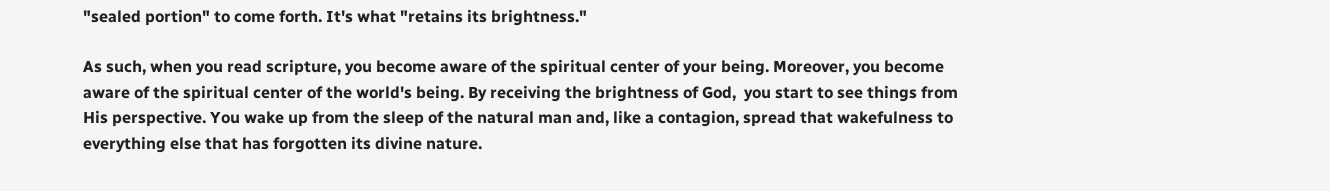"sealed portion" to come forth. It's what "retains its brightness."

As such, when you read scripture, you become aware of the spiritual center of your being. Moreover, you become aware of the spiritual center of the world's being. By receiving the brightness of God,  you start to see things from His perspective. You wake up from the sleep of the natural man and, like a contagion, spread that wakefulness to everything else that has forgotten its divine nature.